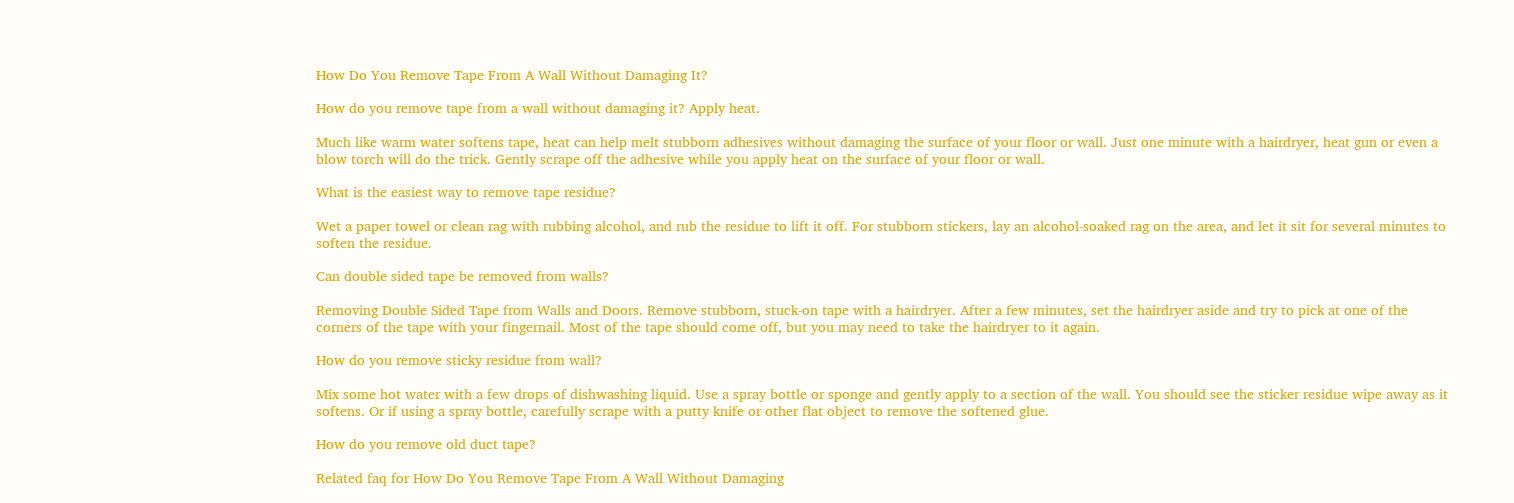How Do You Remove Tape From A Wall Without Damaging It?

How do you remove tape from a wall without damaging it? Apply heat.

Much like warm water softens tape, heat can help melt stubborn adhesives without damaging the surface of your floor or wall. Just one minute with a hairdryer, heat gun or even a blow torch will do the trick. Gently scrape off the adhesive while you apply heat on the surface of your floor or wall.

What is the easiest way to remove tape residue?

Wet a paper towel or clean rag with rubbing alcohol, and rub the residue to lift it off. For stubborn stickers, lay an alcohol-soaked rag on the area, and let it sit for several minutes to soften the residue.

Can double sided tape be removed from walls?

Removing Double Sided Tape from Walls and Doors. Remove stubborn, stuck-on tape with a hairdryer. After a few minutes, set the hairdryer aside and try to pick at one of the corners of the tape with your fingernail. Most of the tape should come off, but you may need to take the hairdryer to it again.

How do you remove sticky residue from wall?

Mix some hot water with a few drops of dishwashing liquid. Use a spray bottle or sponge and gently apply to a section of the wall. You should see the sticker residue wipe away as it softens. Or if using a spray bottle, carefully scrape with a putty knife or other flat object to remove the softened glue.

How do you remove old duct tape?

Related faq for How Do You Remove Tape From A Wall Without Damaging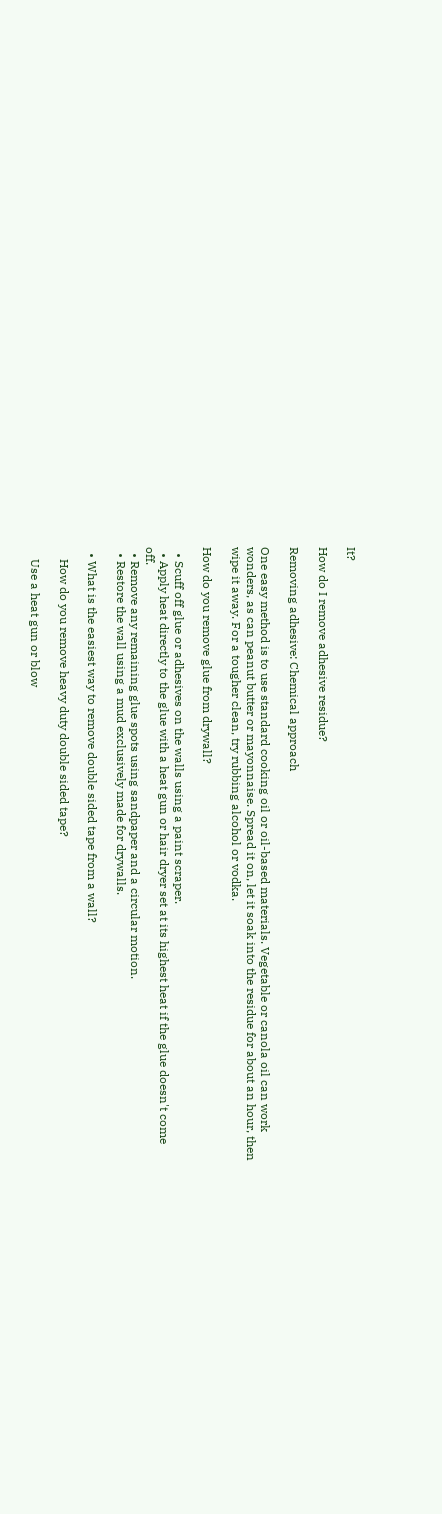It?

How do I remove adhesive residue?

Removing adhesive: Chemical approach

One easy method is to use standard cooking oil or oil-based materials. Vegetable or canola oil can work wonders, as can peanut butter or mayonnaise. Spread it on, let it soak into the residue for about an hour, then wipe it away. For a tougher clean, try rubbing alcohol or vodka.

How do you remove glue from drywall?

  • Scuff off glue or adhesives on the walls using a paint scraper.
  • Apply heat directly to the glue with a heat gun or hair dryer set at its highest heat if the glue doesn't come off.
  • Remove any remaining glue spots using sandpaper and a circular motion.
  • Restore the wall using a mud exclusively made for drywalls.

  • What is the easiest way to remove double sided tape from a wall?

    How do you remove heavy duty double sided tape?

    Use a heat gun or blow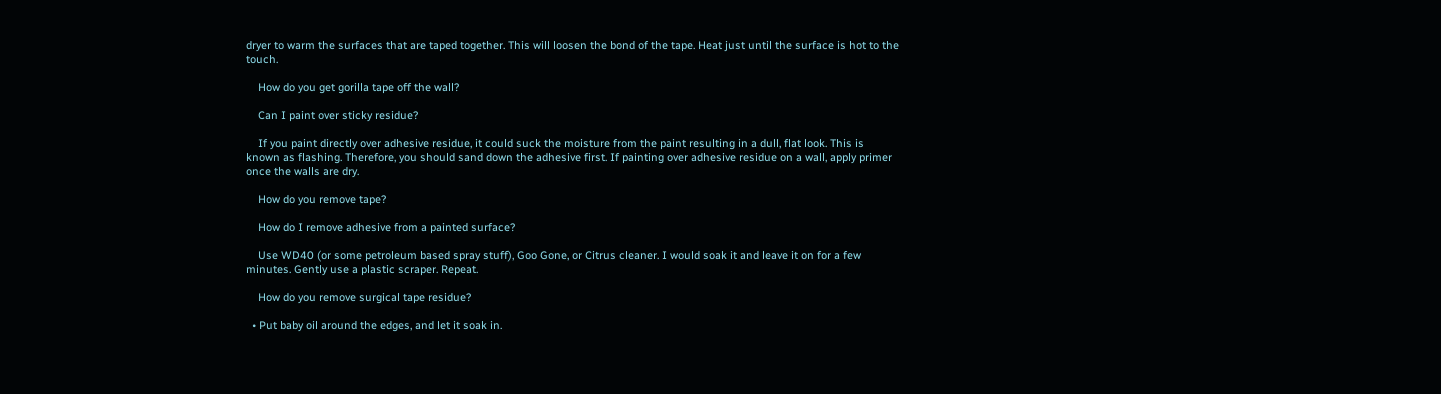dryer to warm the surfaces that are taped together. This will loosen the bond of the tape. Heat just until the surface is hot to the touch.

    How do you get gorilla tape off the wall?

    Can I paint over sticky residue?

    If you paint directly over adhesive residue, it could suck the moisture from the paint resulting in a dull, flat look. This is known as flashing. Therefore, you should sand down the adhesive first. If painting over adhesive residue on a wall, apply primer once the walls are dry.

    How do you remove tape?

    How do I remove adhesive from a painted surface?

    Use WD40 (or some petroleum based spray stuff), Goo Gone, or Citrus cleaner. I would soak it and leave it on for a few minutes. Gently use a plastic scraper. Repeat.

    How do you remove surgical tape residue?

  • Put baby oil around the edges, and let it soak in.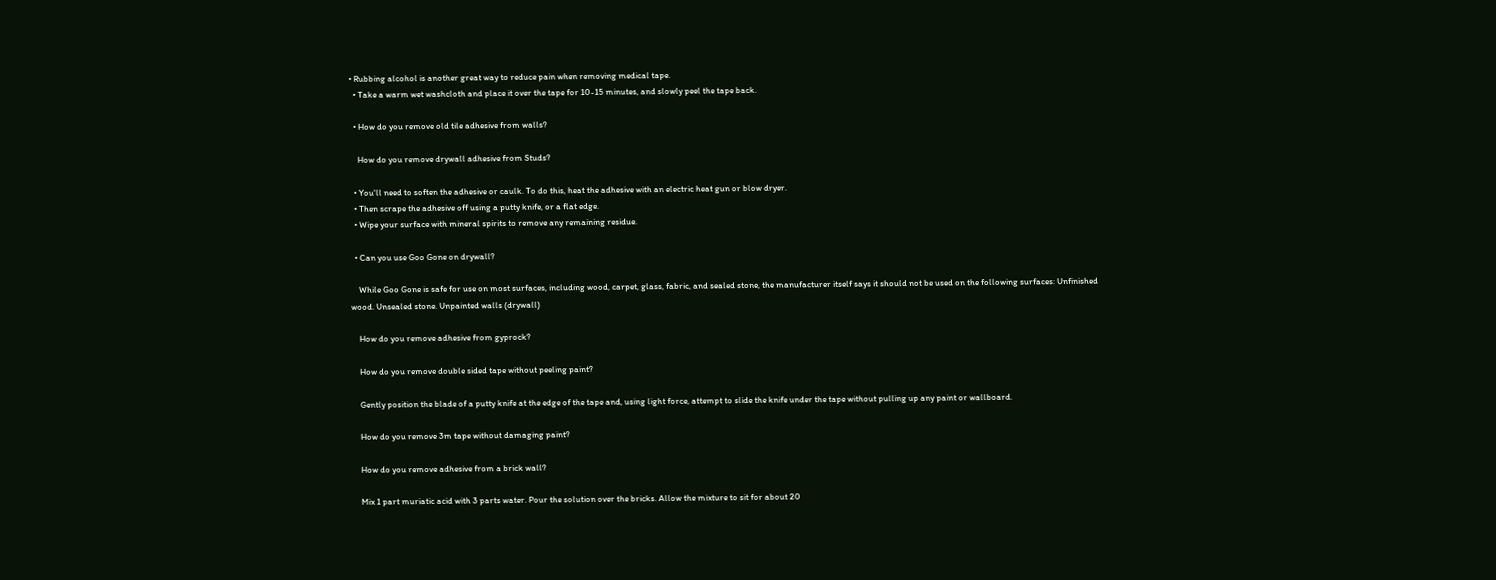• Rubbing alcohol is another great way to reduce pain when removing medical tape.
  • Take a warm wet washcloth and place it over the tape for 10-15 minutes, and slowly peel the tape back.

  • How do you remove old tile adhesive from walls?

    How do you remove drywall adhesive from Studs?

  • You'll need to soften the adhesive or caulk. To do this, heat the adhesive with an electric heat gun or blow dryer.
  • Then scrape the adhesive off using a putty knife, or a flat edge.
  • Wipe your surface with mineral spirits to remove any remaining residue.

  • Can you use Goo Gone on drywall?

    While Goo Gone is safe for use on most surfaces, including wood, carpet, glass, fabric, and sealed stone, the manufacturer itself says it should not be used on the following surfaces: Unfinished wood. Unsealed stone. Unpainted walls (drywall)

    How do you remove adhesive from gyprock?

    How do you remove double sided tape without peeling paint?

    Gently position the blade of a putty knife at the edge of the tape and, using light force, attempt to slide the knife under the tape without pulling up any paint or wallboard.

    How do you remove 3m tape without damaging paint?

    How do you remove adhesive from a brick wall?

    Mix 1 part muriatic acid with 3 parts water. Pour the solution over the bricks. Allow the mixture to sit for about 20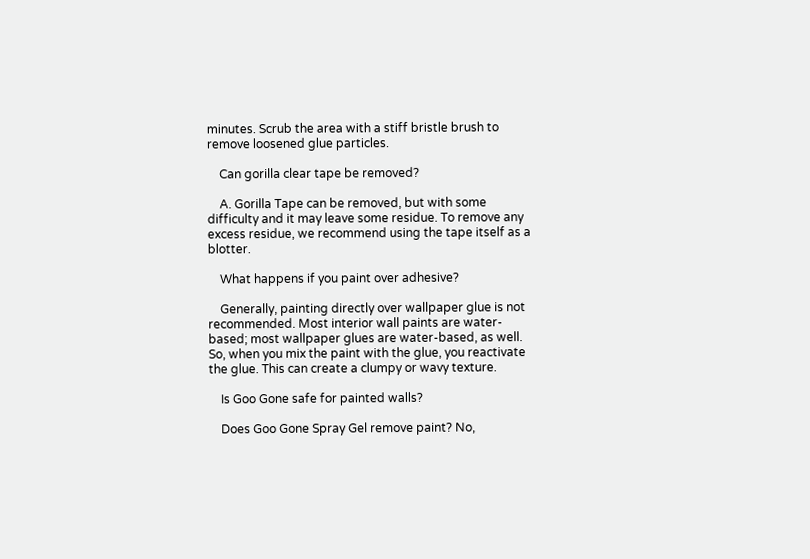minutes. Scrub the area with a stiff bristle brush to remove loosened glue particles.

    Can gorilla clear tape be removed?

    A. Gorilla Tape can be removed, but with some difficulty and it may leave some residue. To remove any excess residue, we recommend using the tape itself as a blotter.

    What happens if you paint over adhesive?

    Generally, painting directly over wallpaper glue is not recommended. Most interior wall paints are water-based; most wallpaper glues are water-based, as well. So, when you mix the paint with the glue, you reactivate the glue. This can create a clumpy or wavy texture.

    Is Goo Gone safe for painted walls?

    Does Goo Gone Spray Gel remove paint? No,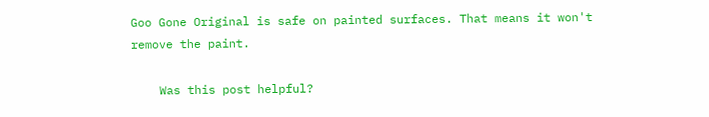Goo Gone Original is safe on painted surfaces. That means it won't remove the paint.

    Was this post helpful?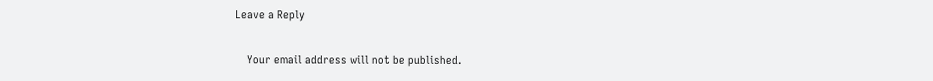Leave a Reply

    Your email address will not be published.